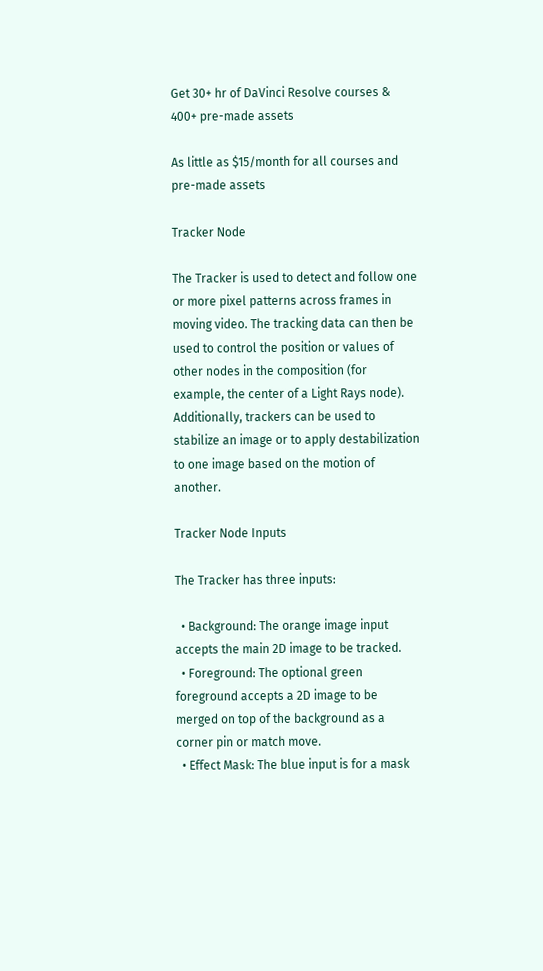Get 30+ hr of DaVinci Resolve courses & 400+ pre-made assets

As little as $15/month for all courses and pre-made assets

Tracker Node

The Tracker is used to detect and follow one or more pixel patterns across frames in moving video. The tracking data can then be used to control the position or values of other nodes in the composition (for example, the center of a Light Rays node). Additionally, trackers can be used to stabilize an image or to apply destabilization to one image based on the motion of another.

Tracker Node Inputs

The Tracker has three inputs:

  • Background: The orange image input accepts the main 2D image to be tracked.
  • Foreground: The optional green foreground accepts a 2D image to be merged on top of the background as a corner pin or match move.
  • Effect Mask: The blue input is for a mask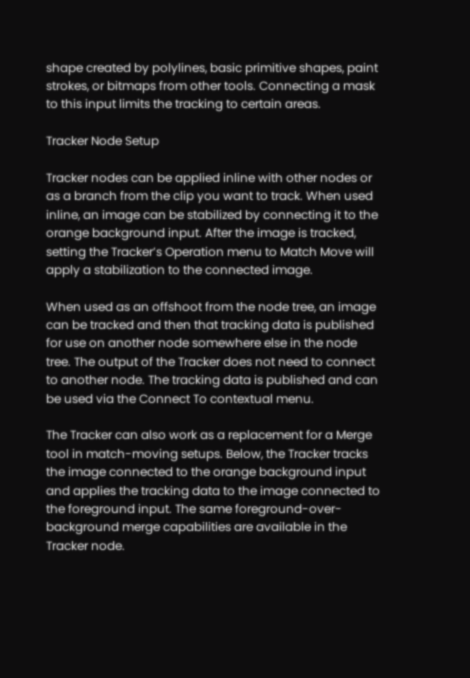shape created by polylines, basic primitive shapes, paint strokes, or bitmaps from other tools. Connecting a mask to this input limits the tracking to certain areas.

Tracker Node Setup

Tracker nodes can be applied inline with other nodes or as a branch from the clip you want to track. When used inline, an image can be stabilized by connecting it to the orange background input. After the image is tracked, setting the Tracker’s Operation menu to Match Move will apply a stabilization to the connected image.

When used as an offshoot from the node tree, an image can be tracked and then that tracking data is published for use on another node somewhere else in the node tree. The output of the Tracker does not need to connect to another node. The tracking data is published and can be used via the Connect To contextual menu.

The Tracker can also work as a replacement for a Merge tool in match-moving setups. Below, the Tracker tracks the image connected to the orange background input and applies the tracking data to the image connected to the foreground input. The same foreground-over-background merge capabilities are available in the Tracker node.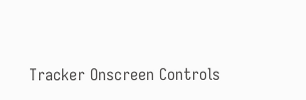Tracker Onscreen Controls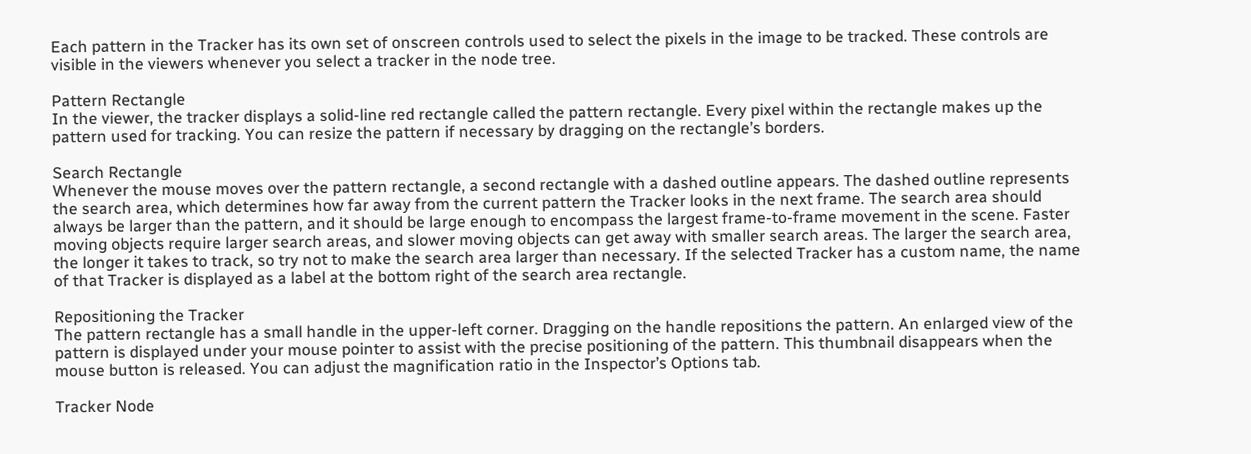Each pattern in the Tracker has its own set of onscreen controls used to select the pixels in the image to be tracked. These controls are visible in the viewers whenever you select a tracker in the node tree.

Pattern Rectangle
In the viewer, the tracker displays a solid-line red rectangle called the pattern rectangle. Every pixel within the rectangle makes up the pattern used for tracking. You can resize the pattern if necessary by dragging on the rectangle’s borders.

Search Rectangle
Whenever the mouse moves over the pattern rectangle, a second rectangle with a dashed outline appears. The dashed outline represents the search area, which determines how far away from the current pattern the Tracker looks in the next frame. The search area should always be larger than the pattern, and it should be large enough to encompass the largest frame-to-frame movement in the scene. Faster moving objects require larger search areas, and slower moving objects can get away with smaller search areas. The larger the search area, the longer it takes to track, so try not to make the search area larger than necessary. If the selected Tracker has a custom name, the name of that Tracker is displayed as a label at the bottom right of the search area rectangle.

Repositioning the Tracker
The pattern rectangle has a small handle in the upper-left corner. Dragging on the handle repositions the pattern. An enlarged view of the pattern is displayed under your mouse pointer to assist with the precise positioning of the pattern. This thumbnail disappears when the mouse button is released. You can adjust the magnification ratio in the Inspector’s Options tab.

Tracker Node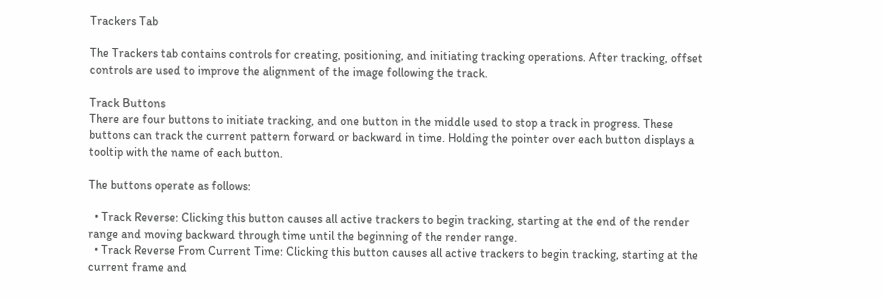Trackers Tab

The Trackers tab contains controls for creating, positioning, and initiating tracking operations. After tracking, offset controls are used to improve the alignment of the image following the track.

Track Buttons
There are four buttons to initiate tracking, and one button in the middle used to stop a track in progress. These buttons can track the current pattern forward or backward in time. Holding the pointer over each button displays a tooltip with the name of each button.

The buttons operate as follows:

  • Track Reverse: Clicking this button causes all active trackers to begin tracking, starting at the end of the render range and moving backward through time until the beginning of the render range.
  • Track Reverse From Current Time: Clicking this button causes all active trackers to begin tracking, starting at the current frame and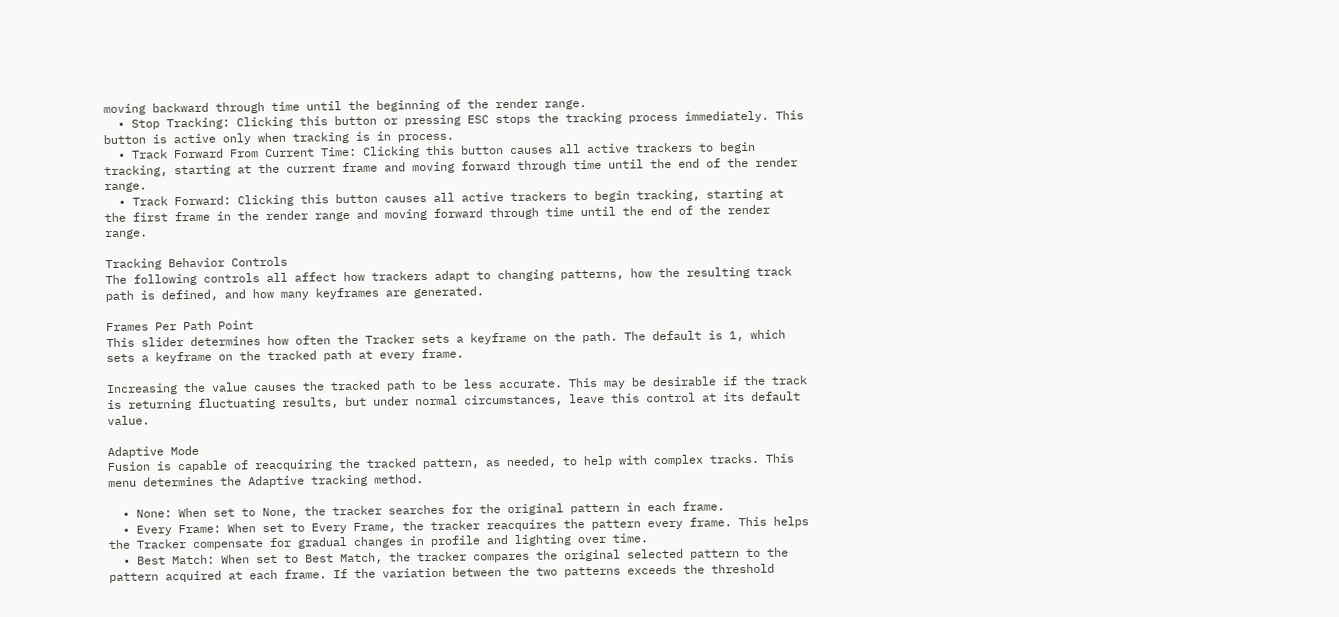moving backward through time until the beginning of the render range.
  • Stop Tracking: Clicking this button or pressing ESC stops the tracking process immediately. This button is active only when tracking is in process.
  • Track Forward From Current Time: Clicking this button causes all active trackers to begin tracking, starting at the current frame and moving forward through time until the end of the render range.
  • Track Forward: Clicking this button causes all active trackers to begin tracking, starting at the first frame in the render range and moving forward through time until the end of the render range.

Tracking Behavior Controls
The following controls all affect how trackers adapt to changing patterns, how the resulting track path is defined, and how many keyframes are generated.

Frames Per Path Point
This slider determines how often the Tracker sets a keyframe on the path. The default is 1, which sets a keyframe on the tracked path at every frame.

Increasing the value causes the tracked path to be less accurate. This may be desirable if the track is returning fluctuating results, but under normal circumstances, leave this control at its default value.

Adaptive Mode
Fusion is capable of reacquiring the tracked pattern, as needed, to help with complex tracks. This menu determines the Adaptive tracking method.

  • None: When set to None, the tracker searches for the original pattern in each frame.
  • Every Frame: When set to Every Frame, the tracker reacquires the pattern every frame. This helps the Tracker compensate for gradual changes in profile and lighting over time.
  • Best Match: When set to Best Match, the tracker compares the original selected pattern to the pattern acquired at each frame. If the variation between the two patterns exceeds the threshold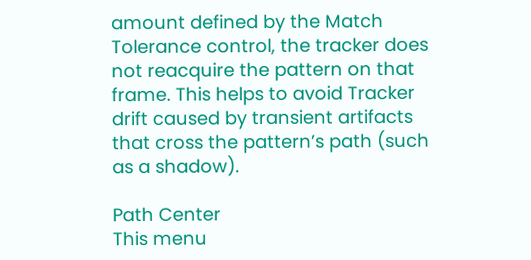amount defined by the Match Tolerance control, the tracker does not reacquire the pattern on that frame. This helps to avoid Tracker drift caused by transient artifacts that cross the pattern’s path (such as a shadow).

Path Center
This menu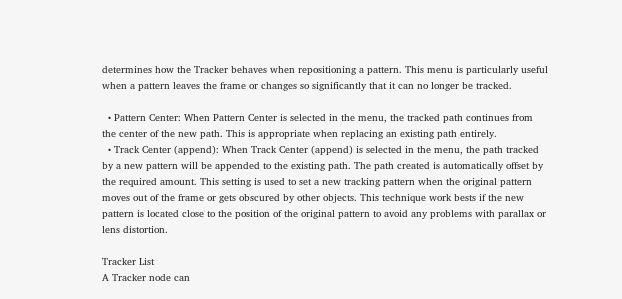determines how the Tracker behaves when repositioning a pattern. This menu is particularly useful when a pattern leaves the frame or changes so significantly that it can no longer be tracked.

  • Pattern Center: When Pattern Center is selected in the menu, the tracked path continues from the center of the new path. This is appropriate when replacing an existing path entirely.
  • Track Center (append): When Track Center (append) is selected in the menu, the path tracked by a new pattern will be appended to the existing path. The path created is automatically offset by the required amount. This setting is used to set a new tracking pattern when the original pattern moves out of the frame or gets obscured by other objects. This technique work bests if the new pattern is located close to the position of the original pattern to avoid any problems with parallax or lens distortion.

Tracker List
A Tracker node can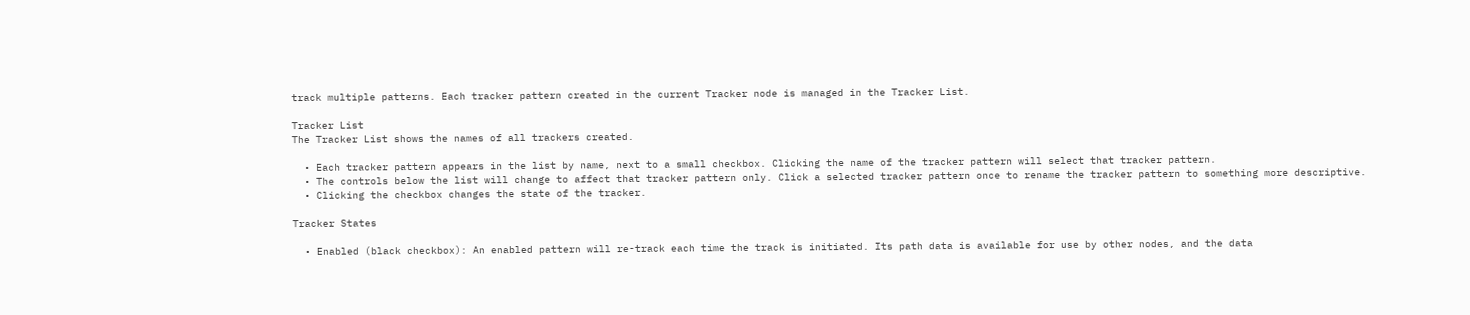track multiple patterns. Each tracker pattern created in the current Tracker node is managed in the Tracker List.

Tracker List
The Tracker List shows the names of all trackers created.

  • Each tracker pattern appears in the list by name, next to a small checkbox. Clicking the name of the tracker pattern will select that tracker pattern.
  • The controls below the list will change to affect that tracker pattern only. Click a selected tracker pattern once to rename the tracker pattern to something more descriptive.
  • Clicking the checkbox changes the state of the tracker.

Tracker States

  • Enabled (black checkbox): An enabled pattern will re-track each time the track is initiated. Its path data is available for use by other nodes, and the data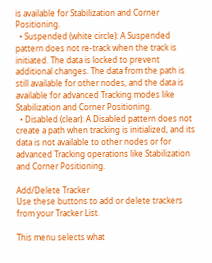is available for Stabilization and Corner Positioning.
  • Suspended (white circle): A Suspended pattern does not re-track when the track is initiated. The data is locked to prevent additional changes. The data from the path is still available for other nodes, and the data is available for advanced Tracking modes like Stabilization and Corner Positioning.
  • Disabled (clear): A Disabled pattern does not create a path when tracking is initialized, and its data is not available to other nodes or for advanced Tracking operations like Stabilization and Corner Positioning.

Add/Delete Tracker
Use these buttons to add or delete trackers from your Tracker List.

This menu selects what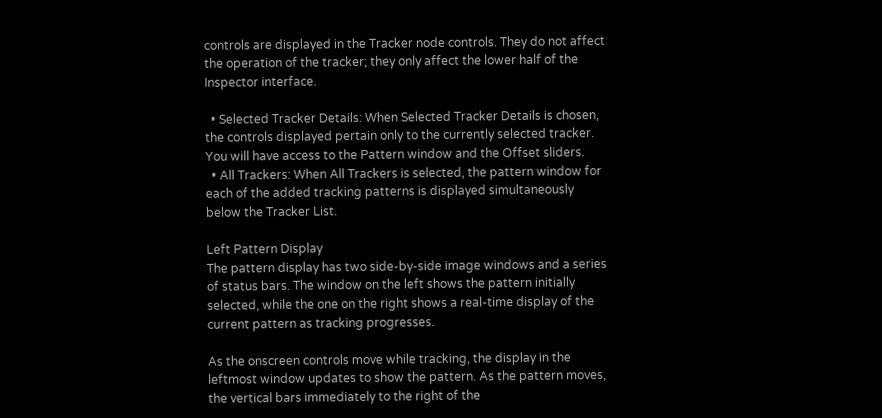controls are displayed in the Tracker node controls. They do not affect the operation of the tracker; they only affect the lower half of the Inspector interface.

  • Selected Tracker Details: When Selected Tracker Details is chosen, the controls displayed pertain only to the currently selected tracker. You will have access to the Pattern window and the Offset sliders.
  • All Trackers: When All Trackers is selected, the pattern window for each of the added tracking patterns is displayed simultaneously below the Tracker List.

Left Pattern Display
The pattern display has two side-by-side image windows and a series of status bars. The window on the left shows the pattern initially selected, while the one on the right shows a real-time display of the current pattern as tracking progresses.

As the onscreen controls move while tracking, the display in the leftmost window updates to show the pattern. As the pattern moves, the vertical bars immediately to the right of the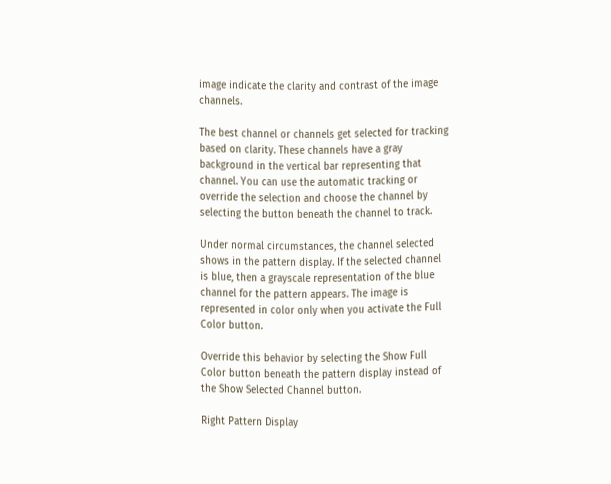image indicate the clarity and contrast of the image channels.

The best channel or channels get selected for tracking based on clarity. These channels have a gray background in the vertical bar representing that channel. You can use the automatic tracking or override the selection and choose the channel by selecting the button beneath the channel to track.

Under normal circumstances, the channel selected shows in the pattern display. If the selected channel is blue, then a grayscale representation of the blue channel for the pattern appears. The image is represented in color only when you activate the Full Color button.

Override this behavior by selecting the Show Full Color button beneath the pattern display instead of the Show Selected Channel button.

Right Pattern Display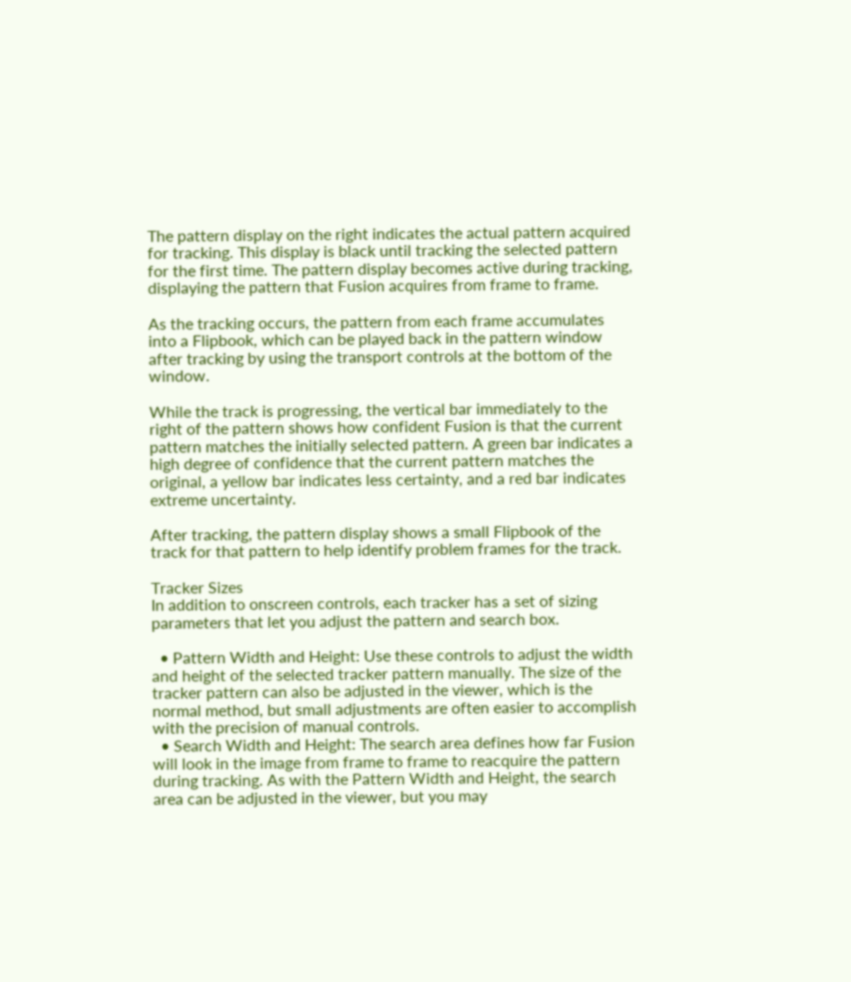The pattern display on the right indicates the actual pattern acquired for tracking. This display is black until tracking the selected pattern for the first time. The pattern display becomes active during tracking, displaying the pattern that Fusion acquires from frame to frame.

As the tracking occurs, the pattern from each frame accumulates into a Flipbook, which can be played back in the pattern window after tracking by using the transport controls at the bottom of the window.

While the track is progressing, the vertical bar immediately to the right of the pattern shows how confident Fusion is that the current pattern matches the initially selected pattern. A green bar indicates a high degree of confidence that the current pattern matches the original, a yellow bar indicates less certainty, and a red bar indicates extreme uncertainty.

After tracking, the pattern display shows a small Flipbook of the track for that pattern to help identify problem frames for the track.

Tracker Sizes
In addition to onscreen controls, each tracker has a set of sizing parameters that let you adjust the pattern and search box.

  • Pattern Width and Height: Use these controls to adjust the width and height of the selected tracker pattern manually. The size of the tracker pattern can also be adjusted in the viewer, which is the normal method, but small adjustments are often easier to accomplish with the precision of manual controls.
  • Search Width and Height: The search area defines how far Fusion will look in the image from frame to frame to reacquire the pattern during tracking. As with the Pattern Width and Height, the search area can be adjusted in the viewer, but you may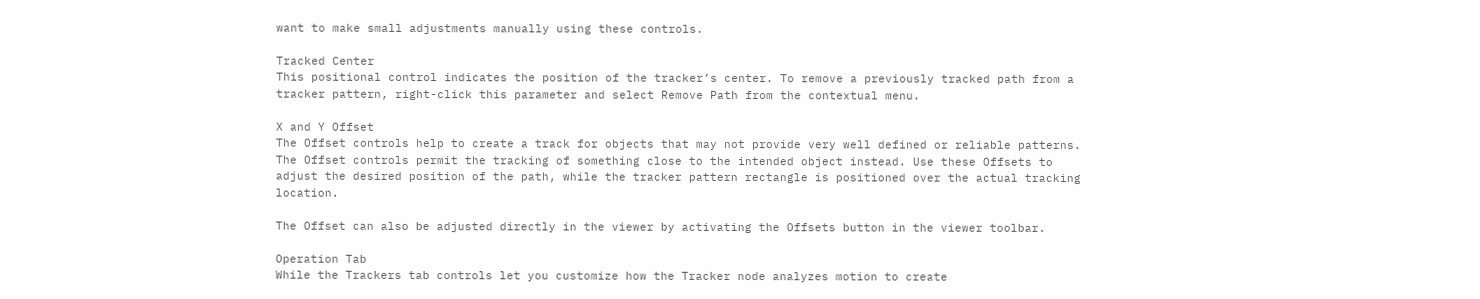want to make small adjustments manually using these controls.

Tracked Center
This positional control indicates the position of the tracker’s center. To remove a previously tracked path from a tracker pattern, right-click this parameter and select Remove Path from the contextual menu.

X and Y Offset
The Offset controls help to create a track for objects that may not provide very well defined or reliable patterns. The Offset controls permit the tracking of something close to the intended object instead. Use these Offsets to adjust the desired position of the path, while the tracker pattern rectangle is positioned over the actual tracking location.

The Offset can also be adjusted directly in the viewer by activating the Offsets button in the viewer toolbar.

Operation Tab
While the Trackers tab controls let you customize how the Tracker node analyzes motion to create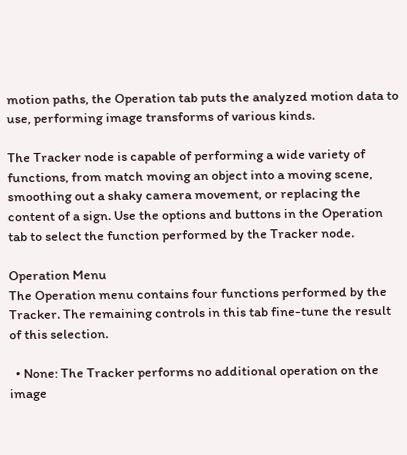motion paths, the Operation tab puts the analyzed motion data to use, performing image transforms of various kinds.

The Tracker node is capable of performing a wide variety of functions, from match moving an object into a moving scene, smoothing out a shaky camera movement, or replacing the content of a sign. Use the options and buttons in the Operation tab to select the function performed by the Tracker node.

Operation Menu
The Operation menu contains four functions performed by the Tracker. The remaining controls in this tab fine-tune the result of this selection.

  • None: The Tracker performs no additional operation on the image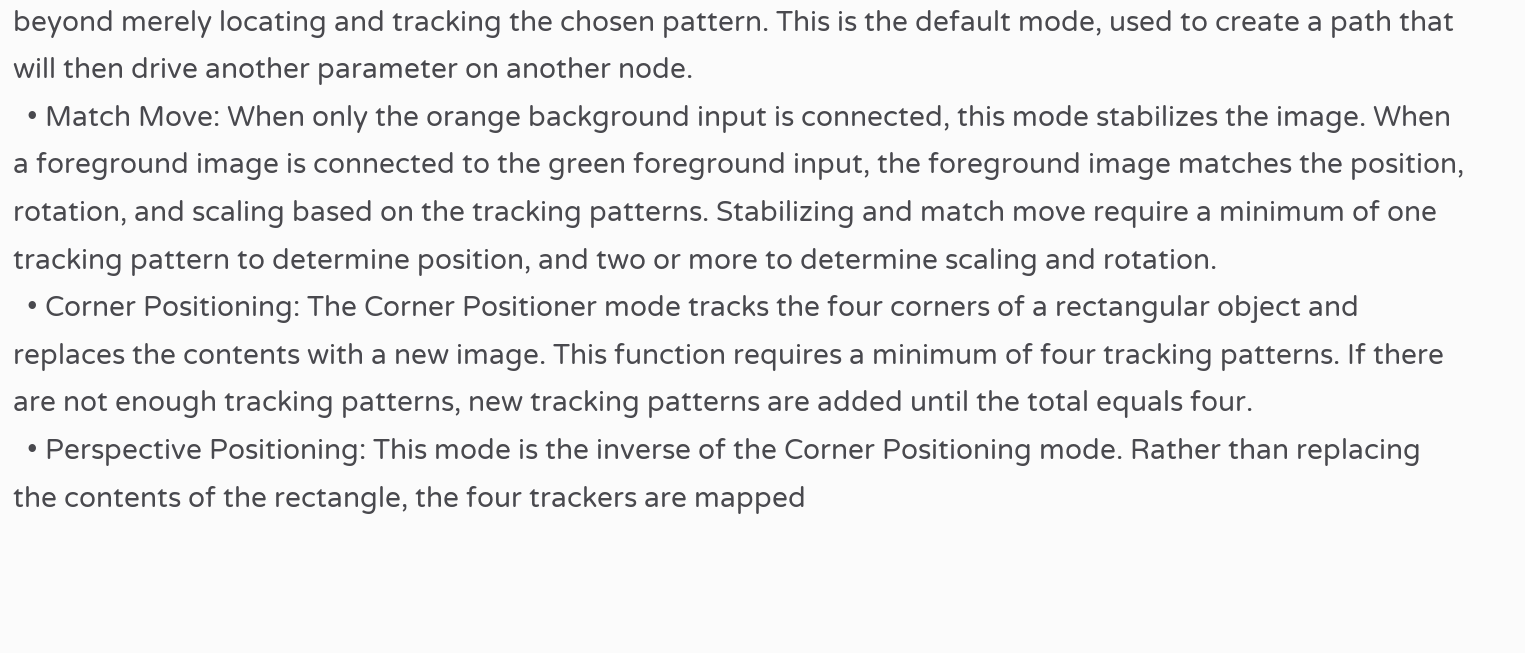beyond merely locating and tracking the chosen pattern. This is the default mode, used to create a path that will then drive another parameter on another node.
  • Match Move: When only the orange background input is connected, this mode stabilizes the image. When a foreground image is connected to the green foreground input, the foreground image matches the position, rotation, and scaling based on the tracking patterns. Stabilizing and match move require a minimum of one tracking pattern to determine position, and two or more to determine scaling and rotation.
  • Corner Positioning: The Corner Positioner mode tracks the four corners of a rectangular object and replaces the contents with a new image. This function requires a minimum of four tracking patterns. If there are not enough tracking patterns, new tracking patterns are added until the total equals four.
  • Perspective Positioning: This mode is the inverse of the Corner Positioning mode. Rather than replacing the contents of the rectangle, the four trackers are mapped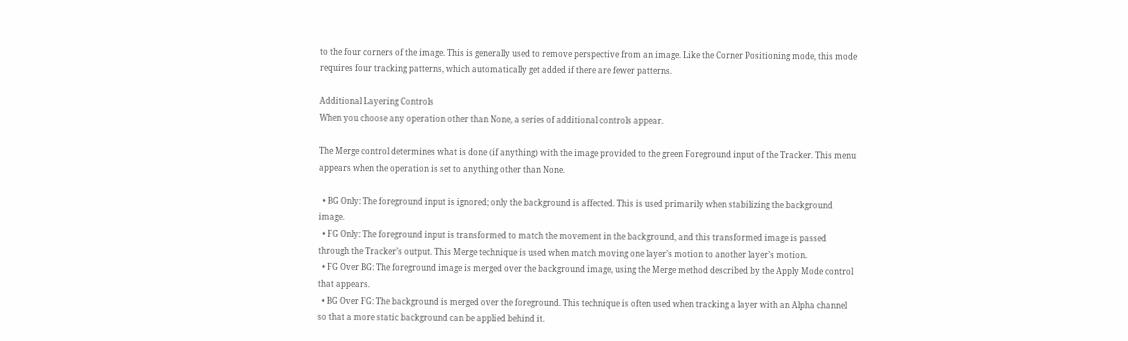to the four corners of the image. This is generally used to remove perspective from an image. Like the Corner Positioning mode, this mode requires four tracking patterns, which automatically get added if there are fewer patterns.

Additional Layering Controls
When you choose any operation other than None, a series of additional controls appear.

The Merge control determines what is done (if anything) with the image provided to the green Foreground input of the Tracker. This menu appears when the operation is set to anything other than None.

  • BG Only: The foreground input is ignored; only the background is affected. This is used primarily when stabilizing the background image.
  • FG Only: The foreground input is transformed to match the movement in the background, and this transformed image is passed through the Tracker’s output. This Merge technique is used when match moving one layer’s motion to another layer’s motion.
  • FG Over BG: The foreground image is merged over the background image, using the Merge method described by the Apply Mode control that appears.
  • BG Over FG: The background is merged over the foreground. This technique is often used when tracking a layer with an Alpha channel so that a more static background can be applied behind it.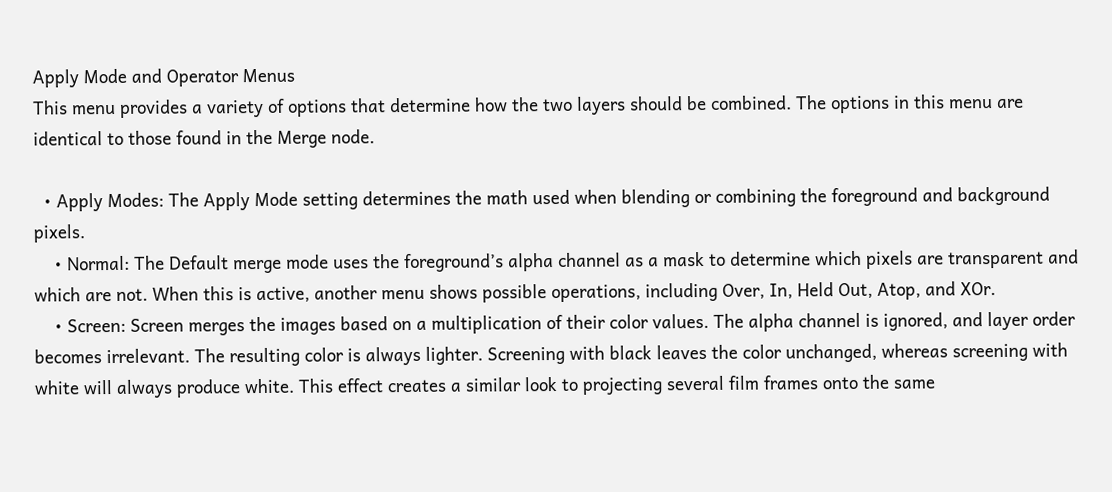Apply Mode and Operator Menus
This menu provides a variety of options that determine how the two layers should be combined. The options in this menu are identical to those found in the Merge node.

  • Apply Modes: The Apply Mode setting determines the math used when blending or combining the foreground and background pixels.
    • Normal: The Default merge mode uses the foreground’s alpha channel as a mask to determine which pixels are transparent and which are not. When this is active, another menu shows possible operations, including Over, In, Held Out, Atop, and XOr.
    • Screen: Screen merges the images based on a multiplication of their color values. The alpha channel is ignored, and layer order becomes irrelevant. The resulting color is always lighter. Screening with black leaves the color unchanged, whereas screening with white will always produce white. This effect creates a similar look to projecting several film frames onto the same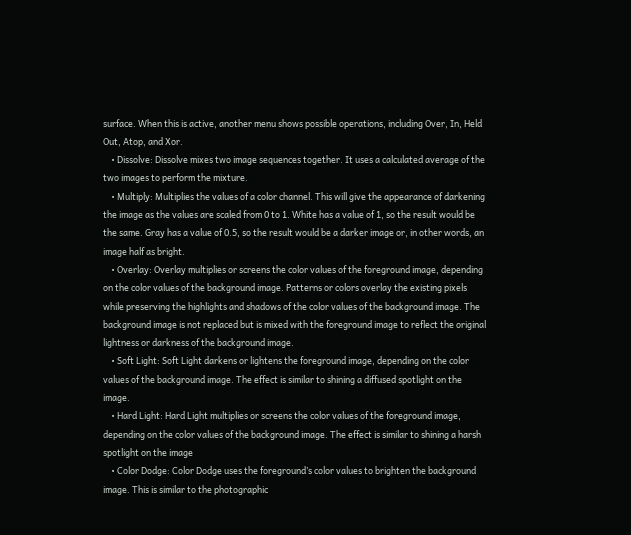surface. When this is active, another menu shows possible operations, including Over, In, Held Out, Atop, and Xor.
    • Dissolve: Dissolve mixes two image sequences together. It uses a calculated average of the two images to perform the mixture.
    • Multiply: Multiplies the values of a color channel. This will give the appearance of darkening the image as the values are scaled from 0 to 1. White has a value of 1, so the result would be the same. Gray has a value of 0.5, so the result would be a darker image or, in other words, an image half as bright.
    • Overlay: Overlay multiplies or screens the color values of the foreground image, depending on the color values of the background image. Patterns or colors overlay the existing pixels while preserving the highlights and shadows of the color values of the background image. The background image is not replaced but is mixed with the foreground image to reflect the original lightness or darkness of the background image.
    • Soft Light: Soft Light darkens or lightens the foreground image, depending on the color values of the background image. The effect is similar to shining a diffused spotlight on the image.
    • Hard Light: Hard Light multiplies or screens the color values of the foreground image, depending on the color values of the background image. The effect is similar to shining a harsh spotlight on the image
    • Color Dodge: Color Dodge uses the foreground’s color values to brighten the background image. This is similar to the photographic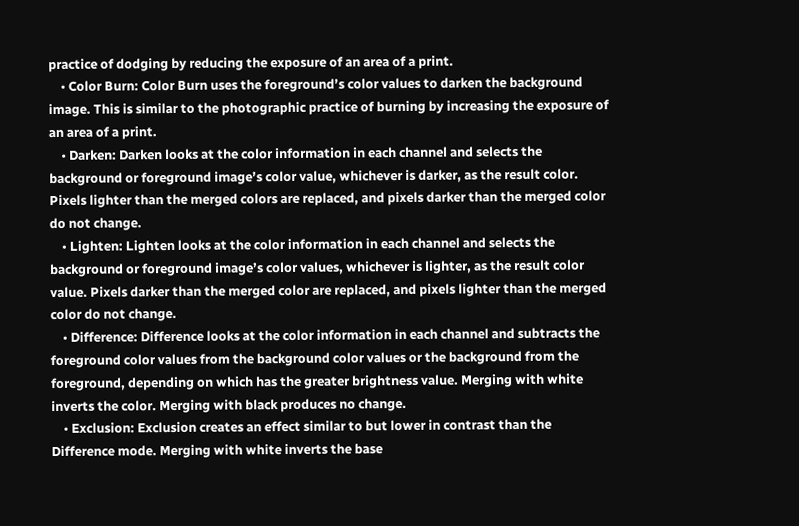practice of dodging by reducing the exposure of an area of a print.
    • Color Burn: Color Burn uses the foreground’s color values to darken the background image. This is similar to the photographic practice of burning by increasing the exposure of an area of a print.
    • Darken: Darken looks at the color information in each channel and selects the background or foreground image’s color value, whichever is darker, as the result color. Pixels lighter than the merged colors are replaced, and pixels darker than the merged color do not change.
    • Lighten: Lighten looks at the color information in each channel and selects the background or foreground image’s color values, whichever is lighter, as the result color value. Pixels darker than the merged color are replaced, and pixels lighter than the merged color do not change.
    • Difference: Difference looks at the color information in each channel and subtracts the foreground color values from the background color values or the background from the foreground, depending on which has the greater brightness value. Merging with white inverts the color. Merging with black produces no change.
    • Exclusion: Exclusion creates an effect similar to but lower in contrast than the Difference mode. Merging with white inverts the base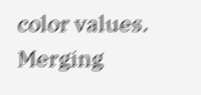color values. Merging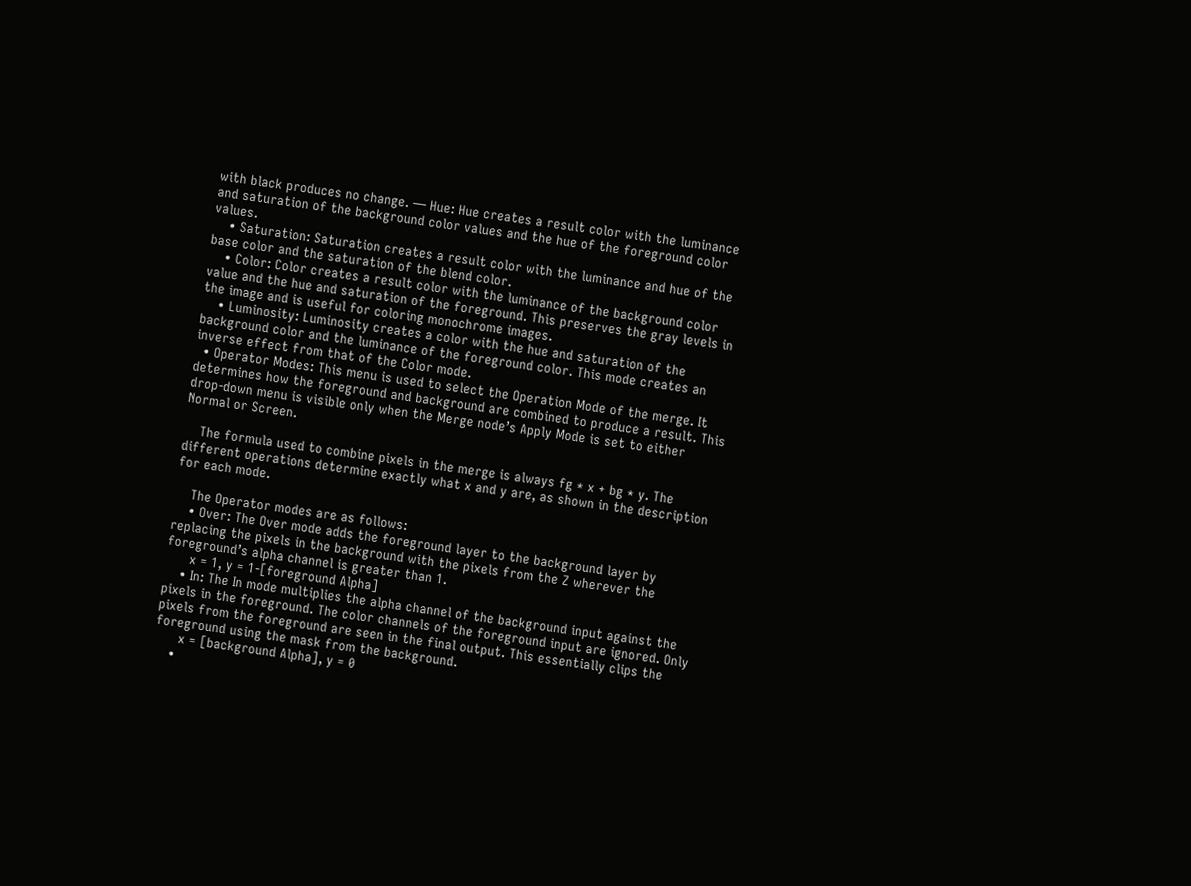with black produces no change. — Hue: Hue creates a result color with the luminance and saturation of the background color values and the hue of the foreground color values.
    • Saturation: Saturation creates a result color with the luminance and hue of the base color and the saturation of the blend color.
    • Color: Color creates a result color with the luminance of the background color value and the hue and saturation of the foreground. This preserves the gray levels in the image and is useful for coloring monochrome images.
    • Luminosity: Luminosity creates a color with the hue and saturation of the background color and the luminance of the foreground color. This mode creates an inverse effect from that of the Color mode.
  • Operator Modes: This menu is used to select the Operation Mode of the merge. It determines how the foreground and background are combined to produce a result. This drop-down menu is visible only when the Merge node’s Apply Mode is set to either Normal or Screen.

    The formula used to combine pixels in the merge is always fg * x + bg * y. The different operations determine exactly what x and y are, as shown in the description for each mode.

    The Operator modes are as follows:
    • Over: The Over mode adds the foreground layer to the background layer by replacing the pixels in the background with the pixels from the Z wherever the foreground’s alpha channel is greater than 1.
      x = 1, y = 1-[foreground Alpha]
    • In: The In mode multiplies the alpha channel of the background input against the pixels in the foreground. The color channels of the foreground input are ignored. Only pixels from the foreground are seen in the final output. This essentially clips the foreground using the mask from the background.
      x = [background Alpha], y = 0
    •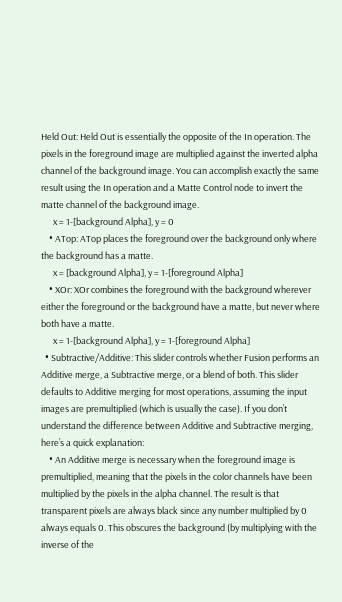Held Out: Held Out is essentially the opposite of the In operation. The pixels in the foreground image are multiplied against the inverted alpha channel of the background image. You can accomplish exactly the same result using the In operation and a Matte Control node to invert the matte channel of the background image.
      x = 1-[background Alpha], y = 0
    • ATop: ATop places the foreground over the background only where the background has a matte.
      x = [background Alpha], y = 1-[foreground Alpha]
    • XOr: XOr combines the foreground with the background wherever either the foreground or the background have a matte, but never where both have a matte.
      x = 1-[background Alpha], y = 1-[foreground Alpha]
  • Subtractive/Additive: This slider controls whether Fusion performs an Additive merge, a Subtractive merge, or a blend of both. This slider defaults to Additive merging for most operations, assuming the input images are premultiplied (which is usually the case). If you don’t understand the difference between Additive and Subtractive merging, here’s a quick explanation:
    • An Additive merge is necessary when the foreground image is premultiplied, meaning that the pixels in the color channels have been multiplied by the pixels in the alpha channel. The result is that transparent pixels are always black since any number multiplied by 0 always equals 0. This obscures the background (by multiplying with the inverse of the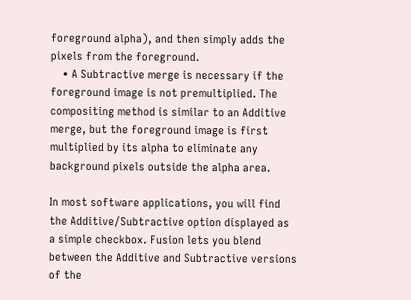foreground alpha), and then simply adds the pixels from the foreground.
    • A Subtractive merge is necessary if the foreground image is not premultiplied. The compositing method is similar to an Additive merge, but the foreground image is first multiplied by its alpha to eliminate any background pixels outside the alpha area.

In most software applications, you will find the Additive/Subtractive option displayed as a simple checkbox. Fusion lets you blend between the Additive and Subtractive versions of the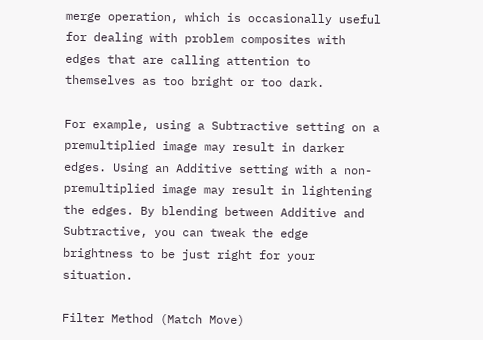merge operation, which is occasionally useful for dealing with problem composites with edges that are calling attention to themselves as too bright or too dark.

For example, using a Subtractive setting on a premultiplied image may result in darker edges. Using an Additive setting with a non-premultiplied image may result in lightening the edges. By blending between Additive and Subtractive, you can tweak the edge brightness to be just right for your situation.

Filter Method (Match Move)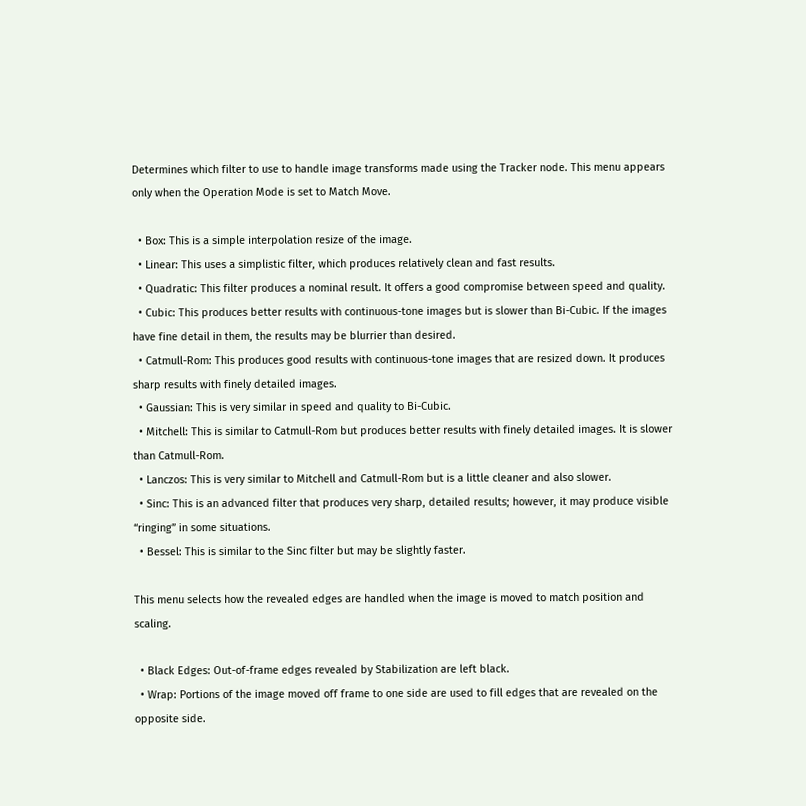Determines which filter to use to handle image transforms made using the Tracker node. This menu appears only when the Operation Mode is set to Match Move.

  • Box: This is a simple interpolation resize of the image.
  • Linear: This uses a simplistic filter, which produces relatively clean and fast results.
  • Quadratic: This filter produces a nominal result. It offers a good compromise between speed and quality.
  • Cubic: This produces better results with continuous-tone images but is slower than Bi-Cubic. If the images have fine detail in them, the results may be blurrier than desired.
  • Catmull-Rom: This produces good results with continuous-tone images that are resized down. It produces sharp results with finely detailed images.
  • Gaussian: This is very similar in speed and quality to Bi-Cubic.
  • Mitchell: This is similar to Catmull-Rom but produces better results with finely detailed images. It is slower than Catmull-Rom.
  • Lanczos: This is very similar to Mitchell and Catmull-Rom but is a little cleaner and also slower.
  • Sinc: This is an advanced filter that produces very sharp, detailed results; however, it may produce visible “ringing” in some situations.
  • Bessel: This is similar to the Sinc filter but may be slightly faster.

This menu selects how the revealed edges are handled when the image is moved to match position and scaling.

  • Black Edges: Out-of-frame edges revealed by Stabilization are left black.
  • Wrap: Portions of the image moved off frame to one side are used to fill edges that are revealed on the opposite side.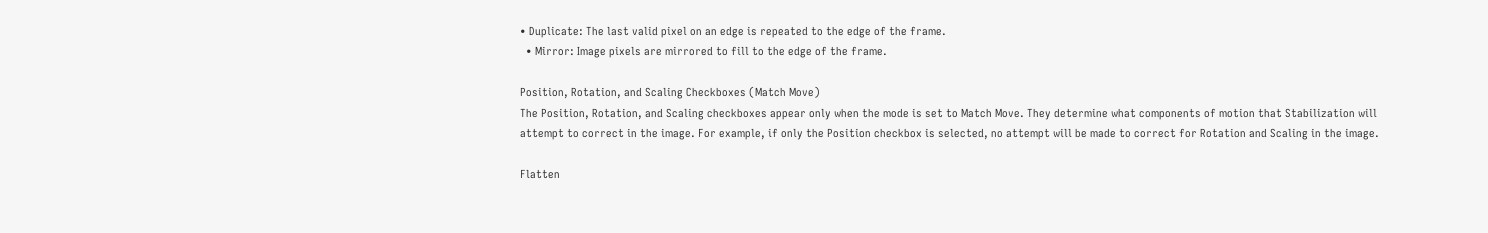• Duplicate: The last valid pixel on an edge is repeated to the edge of the frame.
  • Mirror: Image pixels are mirrored to fill to the edge of the frame.

Position, Rotation, and Scaling Checkboxes (Match Move)
The Position, Rotation, and Scaling checkboxes appear only when the mode is set to Match Move. They determine what components of motion that Stabilization will attempt to correct in the image. For example, if only the Position checkbox is selected, no attempt will be made to correct for Rotation and Scaling in the image.

Flatten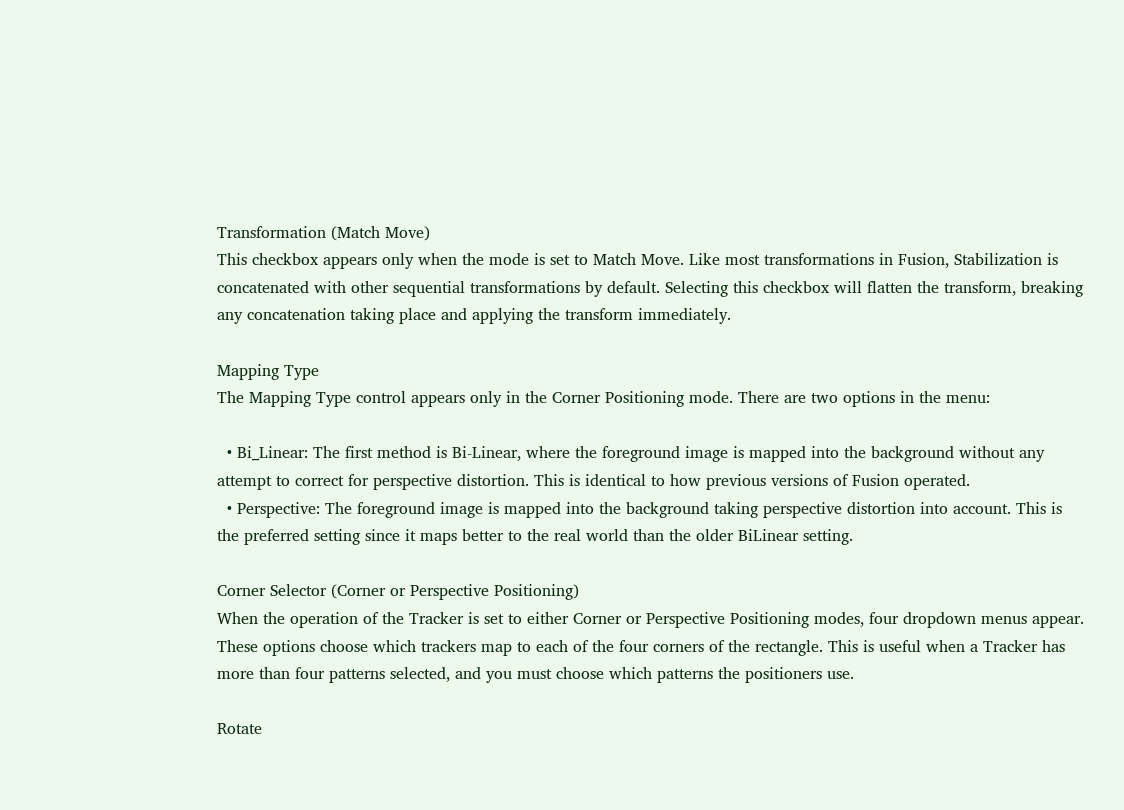Transformation (Match Move)
This checkbox appears only when the mode is set to Match Move. Like most transformations in Fusion, Stabilization is concatenated with other sequential transformations by default. Selecting this checkbox will flatten the transform, breaking any concatenation taking place and applying the transform immediately.

Mapping Type
The Mapping Type control appears only in the Corner Positioning mode. There are two options in the menu:

  • Bi_Linear: The first method is Bi-Linear, where the foreground image is mapped into the background without any attempt to correct for perspective distortion. This is identical to how previous versions of Fusion operated.
  • Perspective: The foreground image is mapped into the background taking perspective distortion into account. This is the preferred setting since it maps better to the real world than the older BiLinear setting.

Corner Selector (Corner or Perspective Positioning)
When the operation of the Tracker is set to either Corner or Perspective Positioning modes, four dropdown menus appear. These options choose which trackers map to each of the four corners of the rectangle. This is useful when a Tracker has more than four patterns selected, and you must choose which patterns the positioners use.

Rotate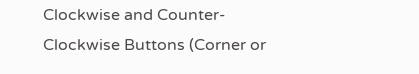Clockwise and Counter-Clockwise Buttons (Corner or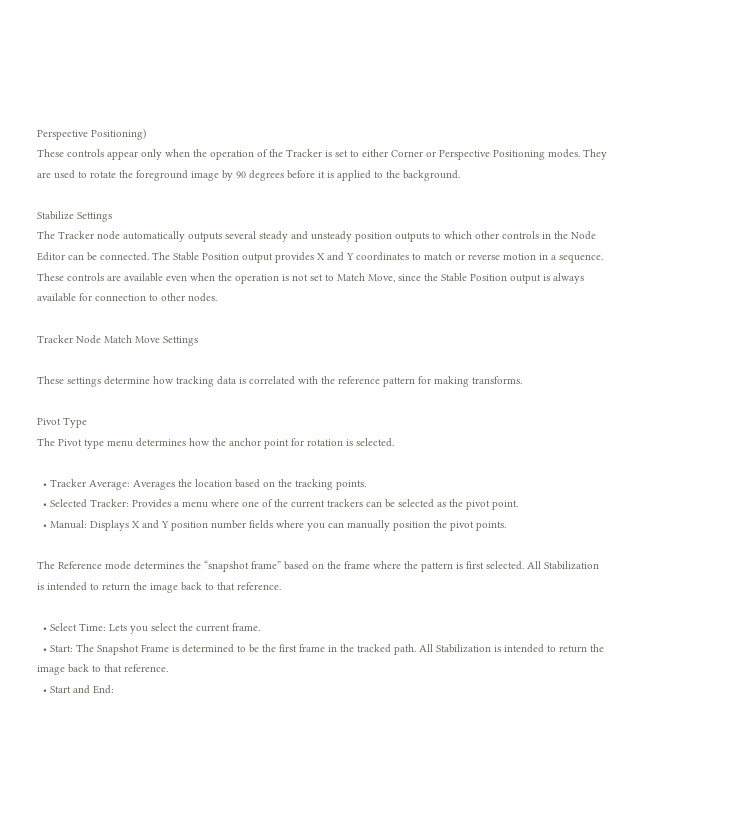Perspective Positioning)
These controls appear only when the operation of the Tracker is set to either Corner or Perspective Positioning modes. They are used to rotate the foreground image by 90 degrees before it is applied to the background.

Stabilize Settings
The Tracker node automatically outputs several steady and unsteady position outputs to which other controls in the Node Editor can be connected. The Stable Position output provides X and Y coordinates to match or reverse motion in a sequence. These controls are available even when the operation is not set to Match Move, since the Stable Position output is always available for connection to other nodes.

Tracker Node Match Move Settings

These settings determine how tracking data is correlated with the reference pattern for making transforms.

Pivot Type
The Pivot type menu determines how the anchor point for rotation is selected.

  • Tracker Average: Averages the location based on the tracking points.
  • Selected Tracker: Provides a menu where one of the current trackers can be selected as the pivot point.
  • Manual: Displays X and Y position number fields where you can manually position the pivot points.

The Reference mode determines the “snapshot frame” based on the frame where the pattern is first selected. All Stabilization is intended to return the image back to that reference.

  • Select Time: Lets you select the current frame.
  • Start: The Snapshot Frame is determined to be the first frame in the tracked path. All Stabilization is intended to return the image back to that reference.
  • Start and End: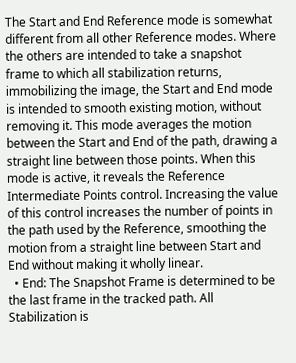The Start and End Reference mode is somewhat different from all other Reference modes. Where the others are intended to take a snapshot frame to which all stabilization returns, immobilizing the image, the Start and End mode is intended to smooth existing motion, without removing it. This mode averages the motion between the Start and End of the path, drawing a straight line between those points. When this mode is active, it reveals the Reference Intermediate Points control. Increasing the value of this control increases the number of points in the path used by the Reference, smoothing the motion from a straight line between Start and End without making it wholly linear.
  • End: The Snapshot Frame is determined to be the last frame in the tracked path. All Stabilization is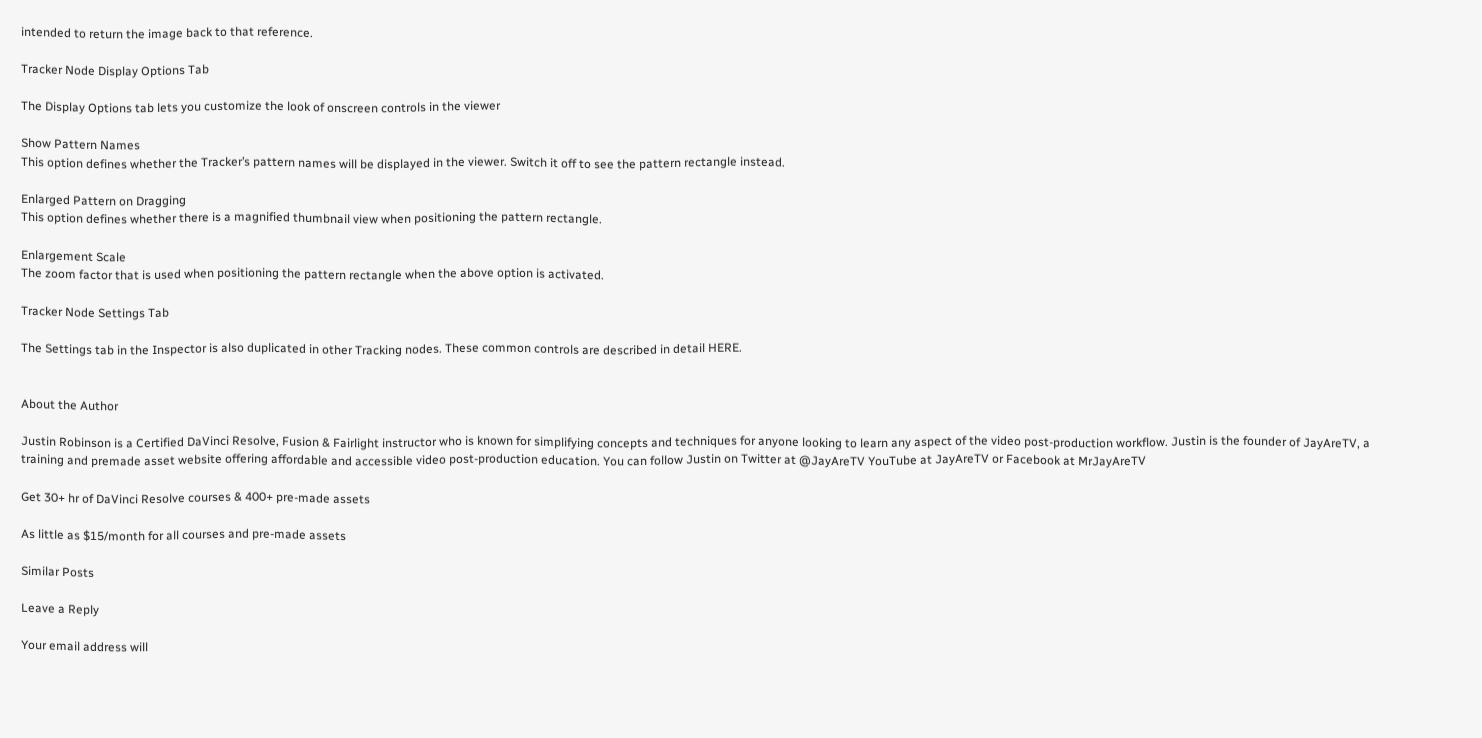intended to return the image back to that reference.

Tracker Node Display Options Tab

The Display Options tab lets you customize the look of onscreen controls in the viewer

Show Pattern Names
This option defines whether the Tracker’s pattern names will be displayed in the viewer. Switch it off to see the pattern rectangle instead.

Enlarged Pattern on Dragging
This option defines whether there is a magnified thumbnail view when positioning the pattern rectangle.

Enlargement Scale
The zoom factor that is used when positioning the pattern rectangle when the above option is activated.

Tracker Node Settings Tab

The Settings tab in the Inspector is also duplicated in other Tracking nodes. These common controls are described in detail HERE.


About the Author

Justin Robinson is a Certified DaVinci Resolve, Fusion & Fairlight instructor who is known for simplifying concepts and techniques for anyone looking to learn any aspect of the video post-production workflow. Justin is the founder of JayAreTV, a training and premade asset website offering affordable and accessible video post-production education. You can follow Justin on Twitter at @JayAreTV YouTube at JayAreTV or Facebook at MrJayAreTV

Get 30+ hr of DaVinci Resolve courses & 400+ pre-made assets

As little as $15/month for all courses and pre-made assets

Similar Posts

Leave a Reply

Your email address will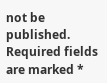not be published. Required fields are marked *